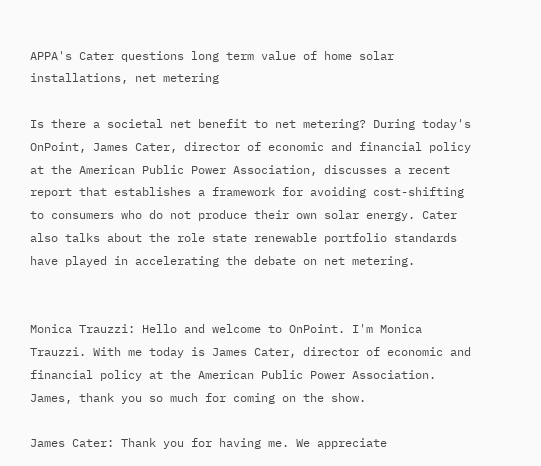APPA's Cater questions long term value of home solar installations, net metering

Is there a societal net benefit to net metering? During today's OnPoint, James Cater, director of economic and financial policy at the American Public Power Association, discusses a recent report that establishes a framework for avoiding cost-shifting to consumers who do not produce their own solar energy. Cater also talks about the role state renewable portfolio standards have played in accelerating the debate on net metering.


Monica Trauzzi: Hello and welcome to OnPoint. I'm Monica Trauzzi. With me today is James Cater, director of economic and financial policy at the American Public Power Association. James, thank you so much for coming on the show.

James Cater: Thank you for having me. We appreciate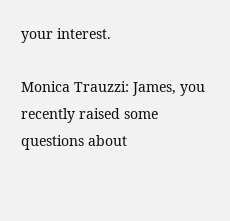your interest.

Monica Trauzzi: James, you recently raised some questions about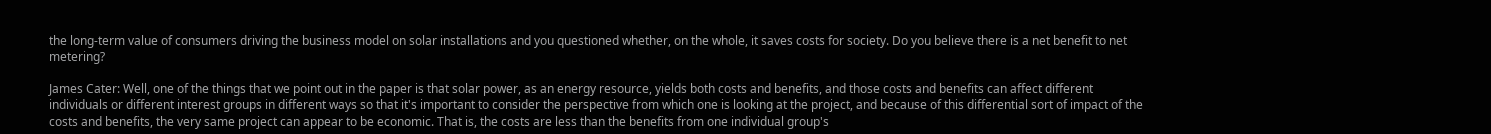the long-term value of consumers driving the business model on solar installations and you questioned whether, on the whole, it saves costs for society. Do you believe there is a net benefit to net metering?

James Cater: Well, one of the things that we point out in the paper is that solar power, as an energy resource, yields both costs and benefits, and those costs and benefits can affect different individuals or different interest groups in different ways so that it's important to consider the perspective from which one is looking at the project, and because of this differential sort of impact of the costs and benefits, the very same project can appear to be economic. That is, the costs are less than the benefits from one individual group's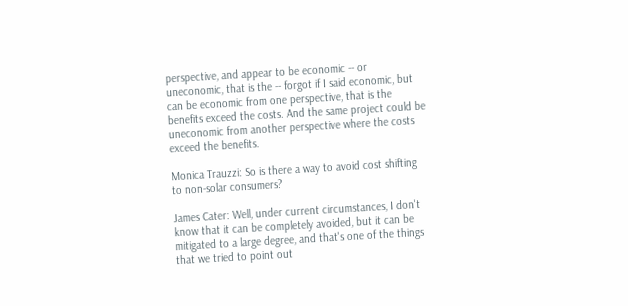perspective, and appear to be economic -- or uneconomic, that is the -- forgot if I said economic, but can be economic from one perspective, that is the benefits exceed the costs. And the same project could be uneconomic from another perspective where the costs exceed the benefits.

Monica Trauzzi: So is there a way to avoid cost shifting to non-solar consumers?

James Cater: Well, under current circumstances, I don't know that it can be completely avoided, but it can be mitigated to a large degree, and that's one of the things that we tried to point out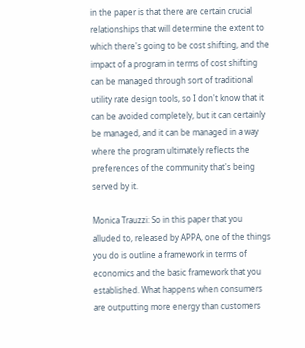in the paper is that there are certain crucial relationships that will determine the extent to which there's going to be cost shifting, and the impact of a program in terms of cost shifting can be managed through sort of traditional utility rate design tools, so I don't know that it can be avoided completely, but it can certainly be managed, and it can be managed in a way where the program ultimately reflects the preferences of the community that's being served by it.

Monica Trauzzi: So in this paper that you alluded to, released by APPA, one of the things you do is outline a framework in terms of economics and the basic framework that you established. What happens when consumers are outputting more energy than customers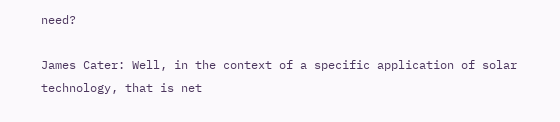need?

James Cater: Well, in the context of a specific application of solar technology, that is net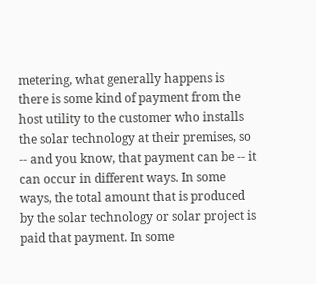metering, what generally happens is there is some kind of payment from the host utility to the customer who installs the solar technology at their premises, so -- and you know, that payment can be -- it can occur in different ways. In some ways, the total amount that is produced by the solar technology or solar project is paid that payment. In some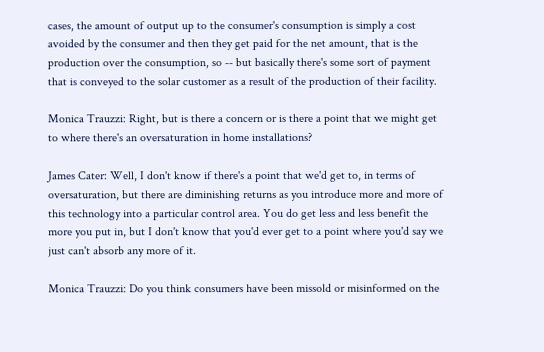cases, the amount of output up to the consumer's consumption is simply a cost avoided by the consumer and then they get paid for the net amount, that is the production over the consumption, so -- but basically there's some sort of payment that is conveyed to the solar customer as a result of the production of their facility.

Monica Trauzzi: Right, but is there a concern or is there a point that we might get to where there's an oversaturation in home installations?

James Cater: Well, I don't know if there's a point that we'd get to, in terms of oversaturation, but there are diminishing returns as you introduce more and more of this technology into a particular control area. You do get less and less benefit the more you put in, but I don't know that you'd ever get to a point where you'd say we just can't absorb any more of it.

Monica Trauzzi: Do you think consumers have been missold or misinformed on the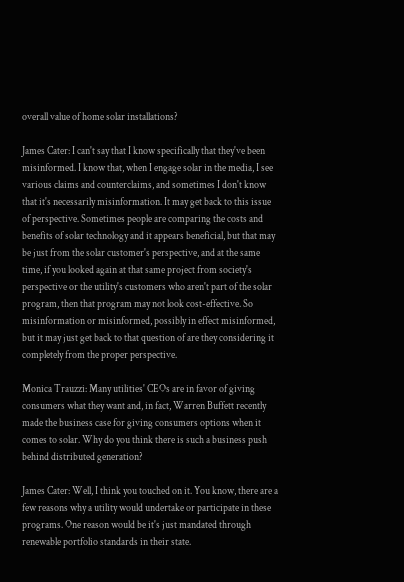overall value of home solar installations?

James Cater: I can't say that I know specifically that they've been misinformed. I know that, when I engage solar in the media, I see various claims and counterclaims, and sometimes I don't know that it's necessarily misinformation. It may get back to this issue of perspective. Sometimes people are comparing the costs and benefits of solar technology and it appears beneficial, but that may be just from the solar customer's perspective, and at the same time, if you looked again at that same project from society's perspective or the utility's customers who aren't part of the solar program, then that program may not look cost-effective. So misinformation or misinformed, possibly in effect misinformed, but it may just get back to that question of are they considering it completely from the proper perspective.

Monica Trauzzi: Many utilities' CEOs are in favor of giving consumers what they want and, in fact, Warren Buffett recently made the business case for giving consumers options when it comes to solar. Why do you think there is such a business push behind distributed generation?

James Cater: Well, I think you touched on it. You know, there are a few reasons why a utility would undertake or participate in these programs. One reason would be it's just mandated through renewable portfolio standards in their state.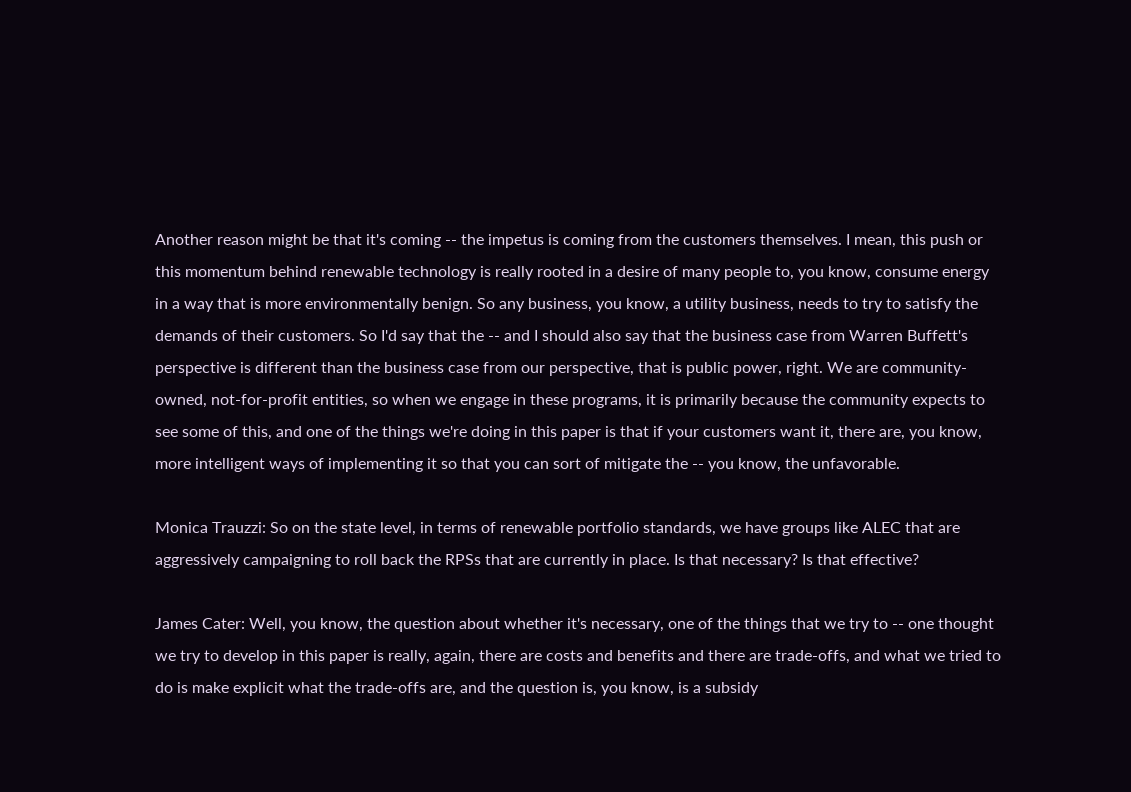Another reason might be that it's coming -- the impetus is coming from the customers themselves. I mean, this push or this momentum behind renewable technology is really rooted in a desire of many people to, you know, consume energy in a way that is more environmentally benign. So any business, you know, a utility business, needs to try to satisfy the demands of their customers. So I'd say that the -- and I should also say that the business case from Warren Buffett's perspective is different than the business case from our perspective, that is public power, right. We are community-owned, not-for-profit entities, so when we engage in these programs, it is primarily because the community expects to see some of this, and one of the things we're doing in this paper is that if your customers want it, there are, you know, more intelligent ways of implementing it so that you can sort of mitigate the -- you know, the unfavorable.

Monica Trauzzi: So on the state level, in terms of renewable portfolio standards, we have groups like ALEC that are aggressively campaigning to roll back the RPSs that are currently in place. Is that necessary? Is that effective?

James Cater: Well, you know, the question about whether it's necessary, one of the things that we try to -- one thought we try to develop in this paper is really, again, there are costs and benefits and there are trade-offs, and what we tried to do is make explicit what the trade-offs are, and the question is, you know, is a subsidy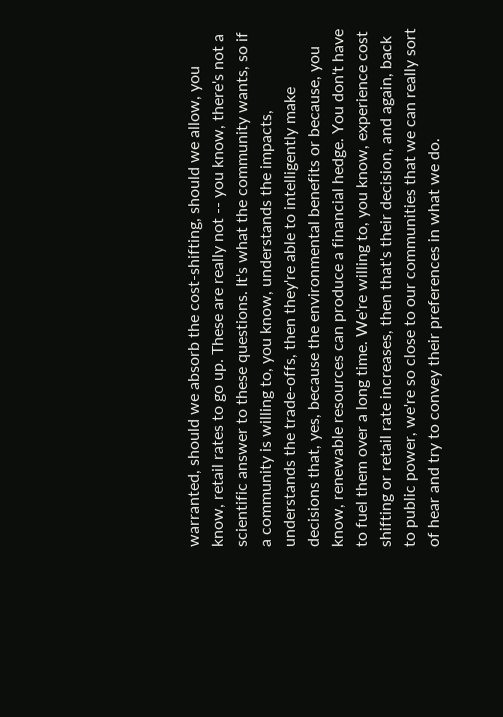warranted, should we absorb the cost-shifting, should we allow, you know, retail rates to go up. These are really not -- you know, there's not a scientific answer to these questions. It's what the community wants, so if a community is willing to, you know, understands the impacts, understands the trade-offs, then they're able to intelligently make decisions that, yes, because the environmental benefits or because, you know, renewable resources can produce a financial hedge. You don't have to fuel them over a long time. We're willing to, you know, experience cost shifting or retail rate increases, then that's their decision, and again, back to public power, we're so close to our communities that we can really sort of hear and try to convey their preferences in what we do.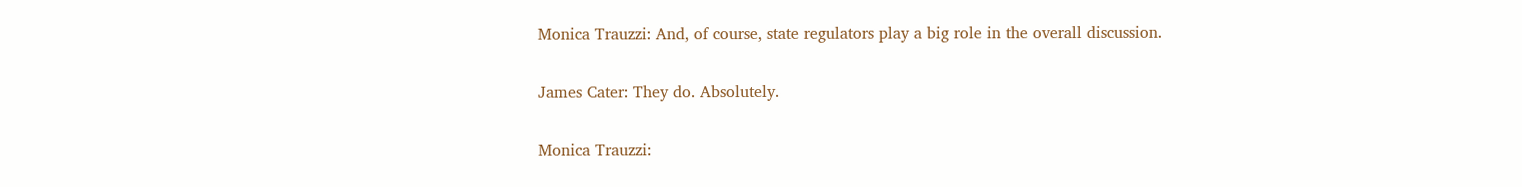Monica Trauzzi: And, of course, state regulators play a big role in the overall discussion.

James Cater: They do. Absolutely.

Monica Trauzzi: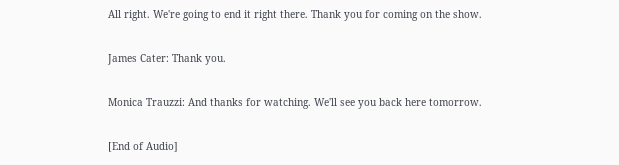All right. We're going to end it right there. Thank you for coming on the show.

James Cater: Thank you.

Monica Trauzzi: And thanks for watching. We'll see you back here tomorrow.

[End of Audio]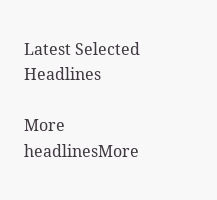Latest Selected Headlines

More headlinesMore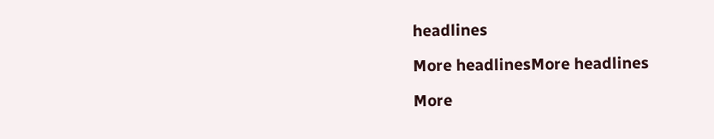headlines

More headlinesMore headlines

More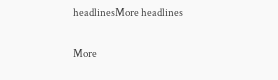headlinesMore headlines

More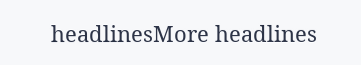headlinesMore headlines